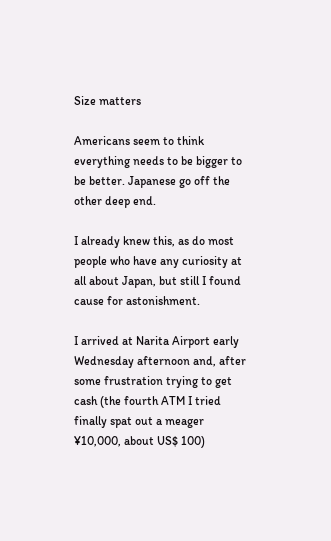Size matters

Americans seem to think everything needs to be bigger to be better. Japanese go off the other deep end.

I already knew this, as do most people who have any curiosity at all about Japan, but still I found cause for astonishment.

I arrived at Narita Airport early Wednesday afternoon and, after some frustration trying to get cash (the fourth ATM I tried finally spat out a meager ¥10,000, about US$ 100)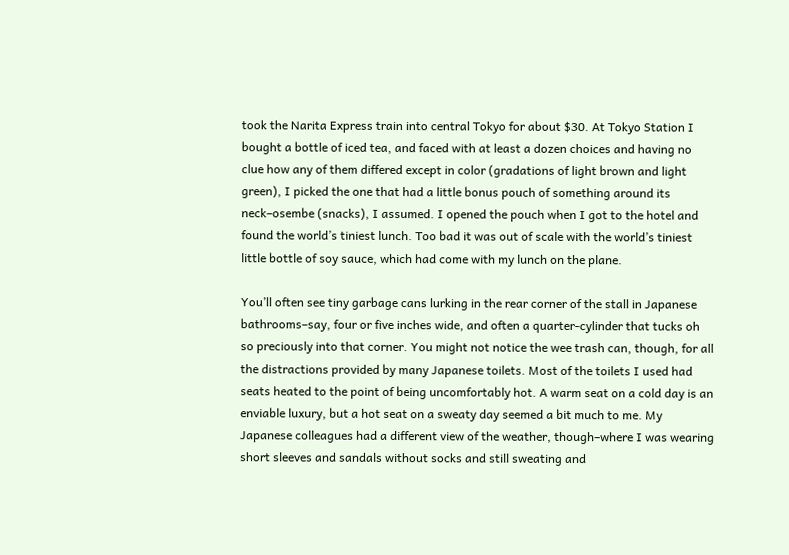took the Narita Express train into central Tokyo for about $30. At Tokyo Station I bought a bottle of iced tea, and faced with at least a dozen choices and having no clue how any of them differed except in color (gradations of light brown and light green), I picked the one that had a little bonus pouch of something around its neck–osembe (snacks), I assumed. I opened the pouch when I got to the hotel and found the world’s tiniest lunch. Too bad it was out of scale with the world’s tiniest little bottle of soy sauce, which had come with my lunch on the plane.

You’ll often see tiny garbage cans lurking in the rear corner of the stall in Japanese bathrooms–say, four or five inches wide, and often a quarter-cylinder that tucks oh so preciously into that corner. You might not notice the wee trash can, though, for all the distractions provided by many Japanese toilets. Most of the toilets I used had seats heated to the point of being uncomfortably hot. A warm seat on a cold day is an enviable luxury, but a hot seat on a sweaty day seemed a bit much to me. My Japanese colleagues had a different view of the weather, though–where I was wearing short sleeves and sandals without socks and still sweating and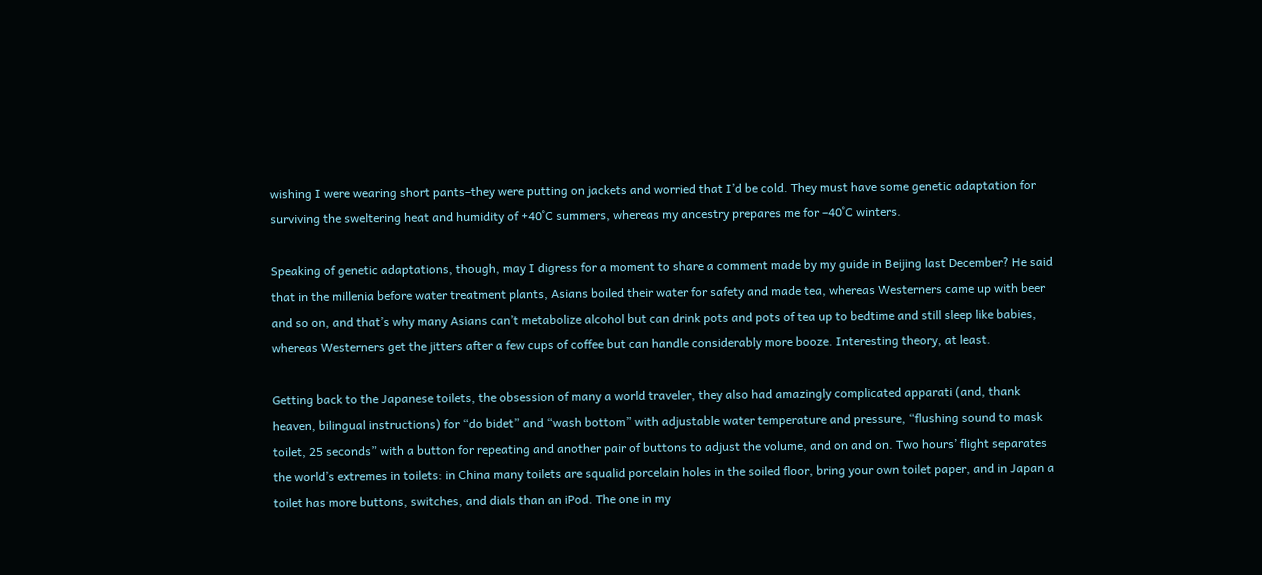wishing I were wearing short pants–they were putting on jackets and worried that I’d be cold. They must have some genetic adaptation for surviving the sweltering heat and humidity of +40˚C summers, whereas my ancestry prepares me for –40˚C winters.

Speaking of genetic adaptations, though, may I digress for a moment to share a comment made by my guide in Beijing last December? He said that in the millenia before water treatment plants, Asians boiled their water for safety and made tea, whereas Westerners came up with beer and so on, and that’s why many Asians can’t metabolize alcohol but can drink pots and pots of tea up to bedtime and still sleep like babies, whereas Westerners get the jitters after a few cups of coffee but can handle considerably more booze. Interesting theory, at least.

Getting back to the Japanese toilets, the obsession of many a world traveler, they also had amazingly complicated apparati (and, thank heaven, bilingual instructions) for “do bidet” and “wash bottom” with adjustable water temperature and pressure, “flushing sound to mask toilet, 25 seconds” with a button for repeating and another pair of buttons to adjust the volume, and on and on. Two hours’ flight separates the world’s extremes in toilets: in China many toilets are squalid porcelain holes in the soiled floor, bring your own toilet paper, and in Japan a toilet has more buttons, switches, and dials than an iPod. The one in my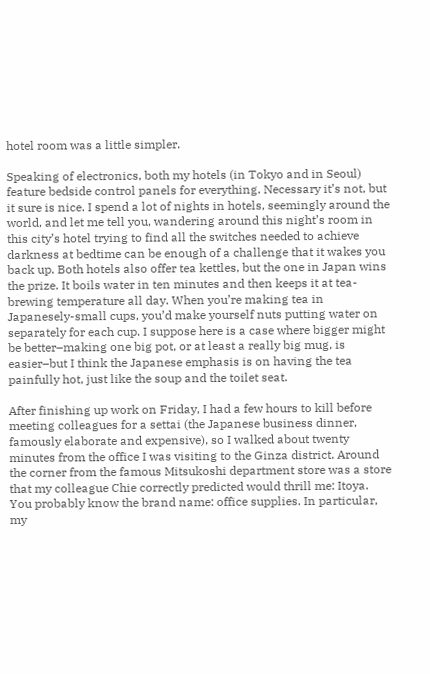hotel room was a little simpler.

Speaking of electronics, both my hotels (in Tokyo and in Seoul) feature bedside control panels for everything. Necessary it’s not, but it sure is nice. I spend a lot of nights in hotels, seemingly around the world, and let me tell you, wandering around this night’s room in this city’s hotel trying to find all the switches needed to achieve darkness at bedtime can be enough of a challenge that it wakes you back up. Both hotels also offer tea kettles, but the one in Japan wins the prize. It boils water in ten minutes and then keeps it at tea-brewing temperature all day. When you’re making tea in Japanesely-small cups, you’d make yourself nuts putting water on separately for each cup. I suppose here is a case where bigger might be better–making one big pot, or at least a really big mug, is easier–but I think the Japanese emphasis is on having the tea painfully hot, just like the soup and the toilet seat.

After finishing up work on Friday, I had a few hours to kill before meeting colleagues for a settai (the Japanese business dinner, famously elaborate and expensive), so I walked about twenty minutes from the office I was visiting to the Ginza district. Around the corner from the famous Mitsukoshi department store was a store that my colleague Chie correctly predicted would thrill me: Itoya. You probably know the brand name: office supplies. In particular, my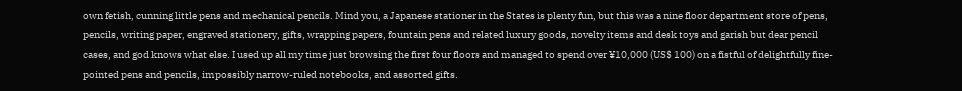own fetish, cunning little pens and mechanical pencils. Mind you, a Japanese stationer in the States is plenty fun, but this was a nine floor department store of pens, pencils, writing paper, engraved stationery, gifts, wrapping papers, fountain pens and related luxury goods, novelty items and desk toys and garish but dear pencil cases, and god knows what else. I used up all my time just browsing the first four floors and managed to spend over ¥10,000 (US$ 100) on a fistful of delightfully fine-pointed pens and pencils, impossibly narrow-ruled notebooks, and assorted gifts.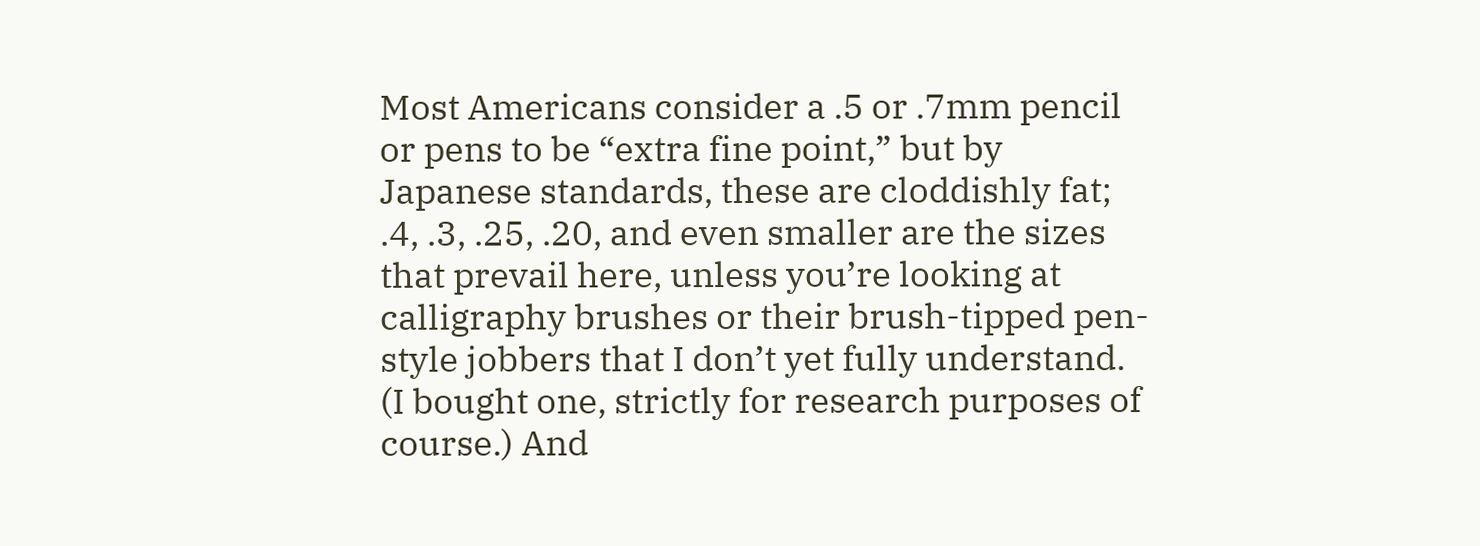Most Americans consider a .5 or .7mm pencil or pens to be “extra fine point,” but by Japanese standards, these are cloddishly fat; .4, .3, .25, .20, and even smaller are the sizes that prevail here, unless you’re looking at calligraphy brushes or their brush-tipped pen-style jobbers that I don’t yet fully understand. (I bought one, strictly for research purposes of course.) And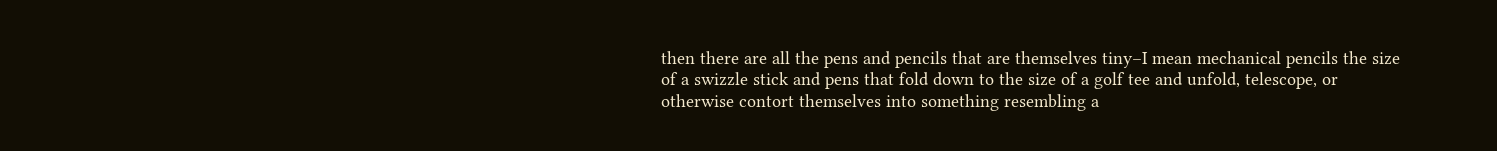then there are all the pens and pencils that are themselves tiny–I mean mechanical pencils the size of a swizzle stick and pens that fold down to the size of a golf tee and unfold, telescope, or otherwise contort themselves into something resembling a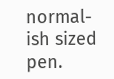normal-ish sized pen.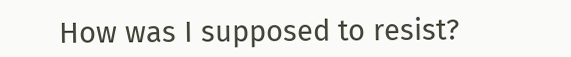How was I supposed to resist?